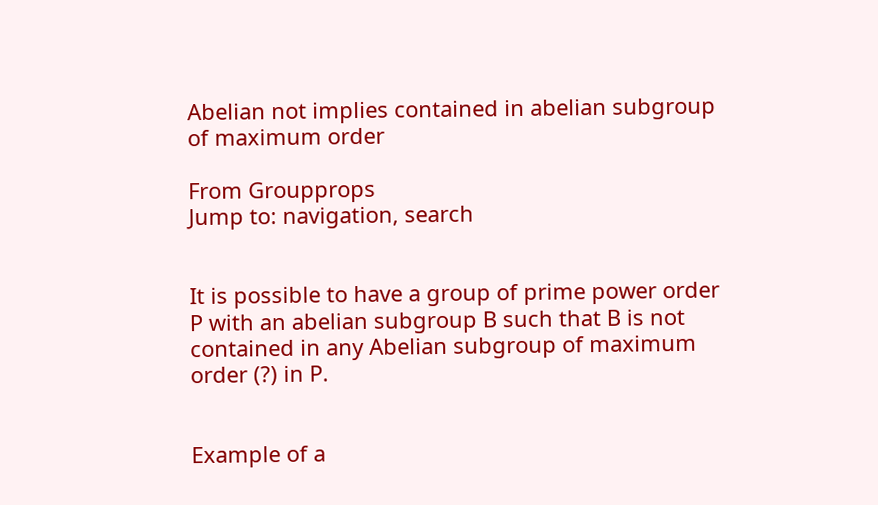Abelian not implies contained in abelian subgroup of maximum order

From Groupprops
Jump to: navigation, search


It is possible to have a group of prime power order P with an abelian subgroup B such that B is not contained in any Abelian subgroup of maximum order (?) in P.


Example of a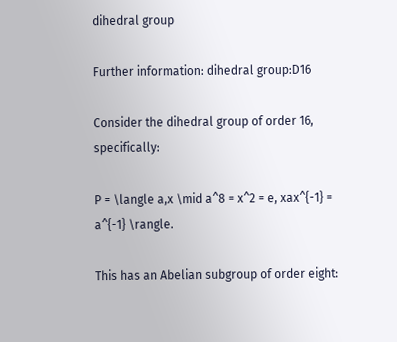dihedral group

Further information: dihedral group:D16

Consider the dihedral group of order 16, specifically:

P = \langle a,x \mid a^8 = x^2 = e, xax^{-1} = a^{-1} \rangle.

This has an Abelian subgroup of order eight: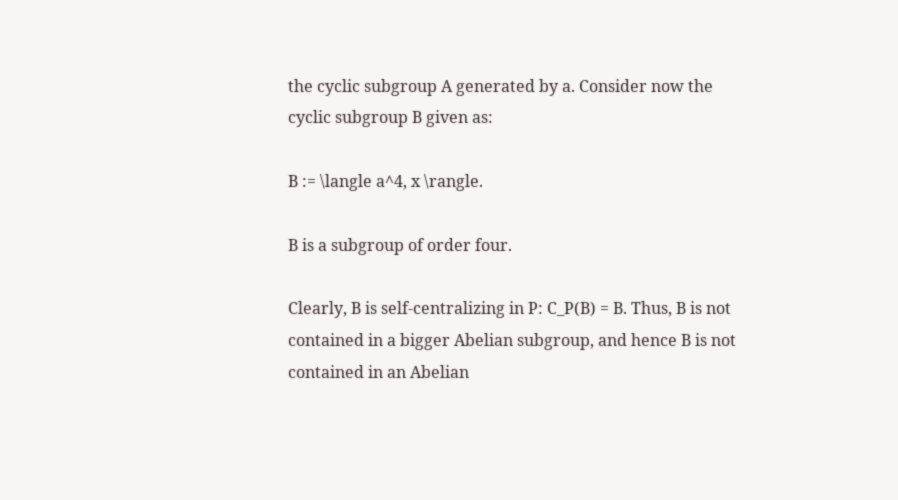the cyclic subgroup A generated by a. Consider now the cyclic subgroup B given as:

B := \langle a^4, x \rangle.

B is a subgroup of order four.

Clearly, B is self-centralizing in P: C_P(B) = B. Thus, B is not contained in a bigger Abelian subgroup, and hence B is not contained in an Abelian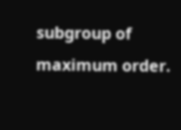subgroup of maximum order.